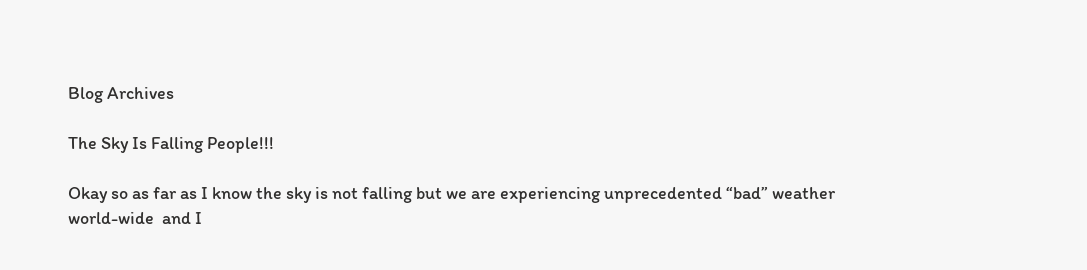Blog Archives

The Sky Is Falling People!!!

Okay so as far as I know the sky is not falling but we are experiencing unprecedented “bad” weather world-wide  and I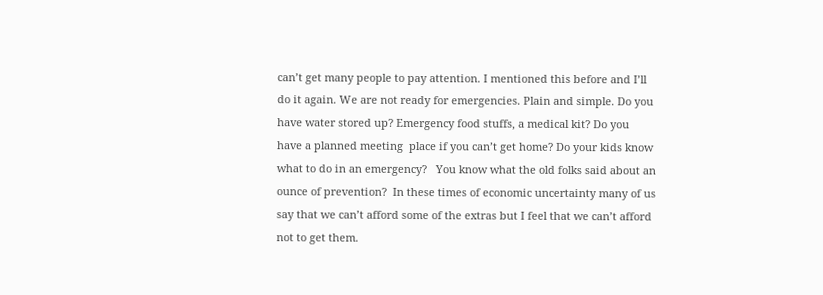can’t get many people to pay attention. I mentioned this before and I’ll do it again. We are not ready for emergencies. Plain and simple. Do you have water stored up? Emergency food stuffs, a medical kit? Do you have a planned meeting  place if you can’t get home? Do your kids know what to do in an emergency?   You know what the old folks said about an ounce of prevention?  In these times of economic uncertainty many of us say that we can’t afford some of the extras but I feel that we can’t afford not to get them.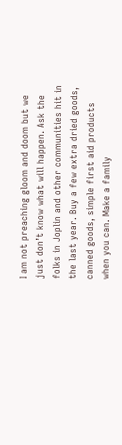I am not preaching gloom and doom but we just don’t know what will happen. Ask the folks in Joplin and other communities hit in the last year. Buy a few extra dried goods, canned goods, simple first aid products when you can. Make a family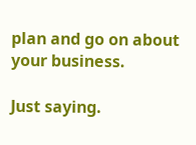plan and go on about your business.

Just saying.